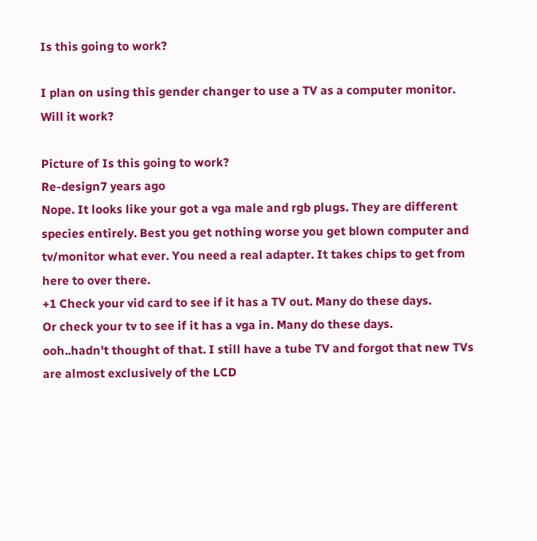Is this going to work?

I plan on using this gender changer to use a TV as a computer monitor.
Will it work?

Picture of Is this going to work?
Re-design7 years ago
Nope. It looks like your got a vga male and rgb plugs. They are different species entirely. Best you get nothing worse you get blown computer and tv/monitor what ever. You need a real adapter. It takes chips to get from here to over there.
+1 Check your vid card to see if it has a TV out. Many do these days.
Or check your tv to see if it has a vga in. Many do these days.
ooh..hadn't thought of that. I still have a tube TV and forgot that new TVs are almost exclusively of the LCD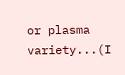or plasma variety...(I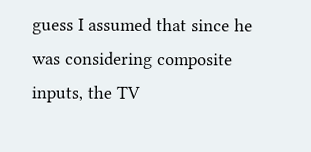guess I assumed that since he was considering composite inputs, the TV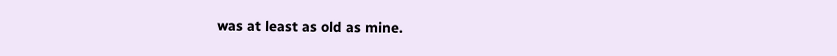was at least as old as mine.